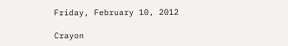Friday, February 10, 2012

Crayon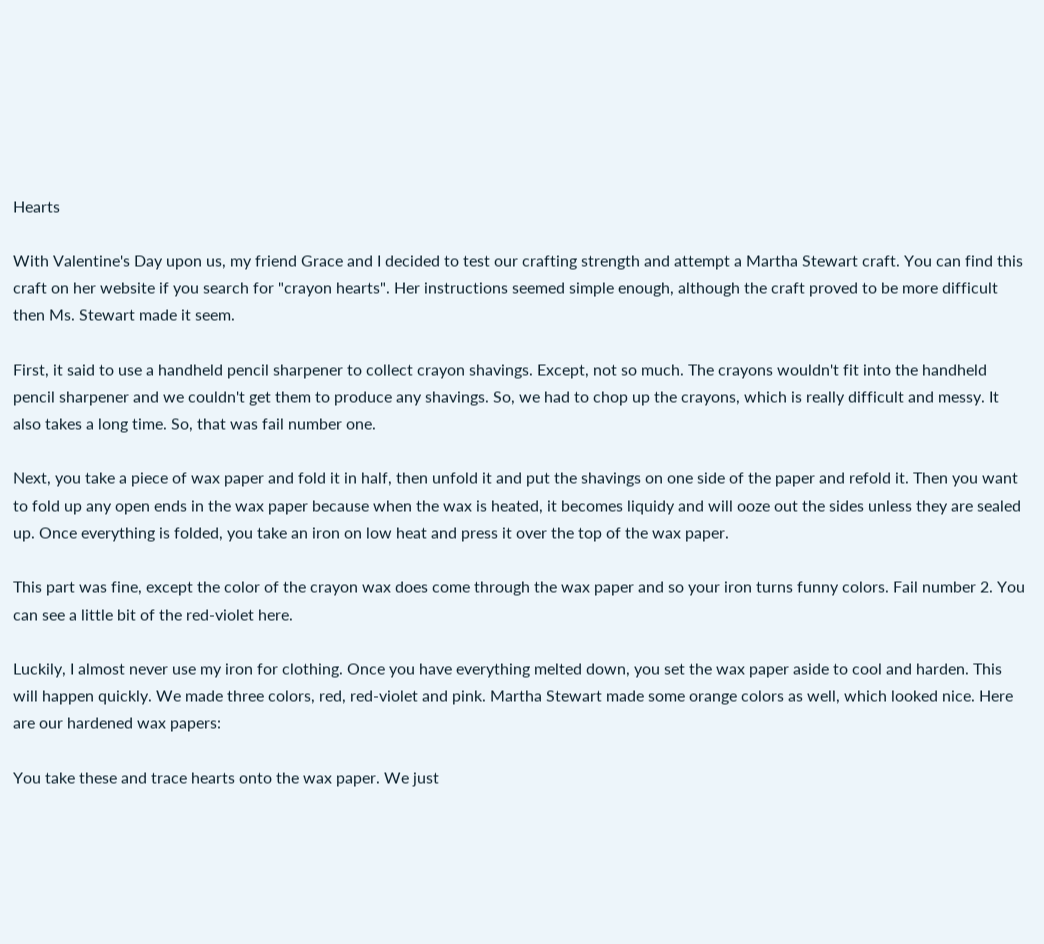Hearts

With Valentine's Day upon us, my friend Grace and I decided to test our crafting strength and attempt a Martha Stewart craft. You can find this craft on her website if you search for "crayon hearts". Her instructions seemed simple enough, although the craft proved to be more difficult then Ms. Stewart made it seem.

First, it said to use a handheld pencil sharpener to collect crayon shavings. Except, not so much. The crayons wouldn't fit into the handheld pencil sharpener and we couldn't get them to produce any shavings. So, we had to chop up the crayons, which is really difficult and messy. It also takes a long time. So, that was fail number one.

Next, you take a piece of wax paper and fold it in half, then unfold it and put the shavings on one side of the paper and refold it. Then you want to fold up any open ends in the wax paper because when the wax is heated, it becomes liquidy and will ooze out the sides unless they are sealed up. Once everything is folded, you take an iron on low heat and press it over the top of the wax paper.

This part was fine, except the color of the crayon wax does come through the wax paper and so your iron turns funny colors. Fail number 2. You can see a little bit of the red-violet here.

Luckily, I almost never use my iron for clothing. Once you have everything melted down, you set the wax paper aside to cool and harden. This will happen quickly. We made three colors, red, red-violet and pink. Martha Stewart made some orange colors as well, which looked nice. Here are our hardened wax papers:

You take these and trace hearts onto the wax paper. We just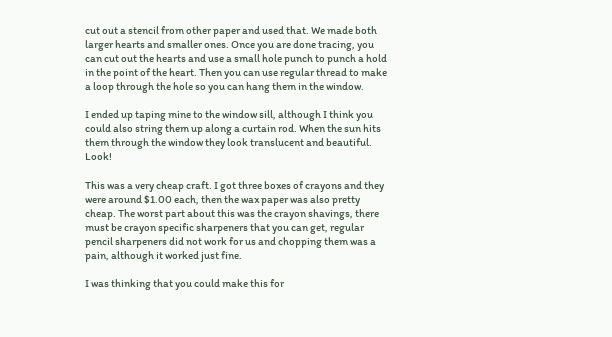cut out a stencil from other paper and used that. We made both larger hearts and smaller ones. Once you are done tracing, you can cut out the hearts and use a small hole punch to punch a hold in the point of the heart. Then you can use regular thread to make a loop through the hole so you can hang them in the window.

I ended up taping mine to the window sill, although I think you could also string them up along a curtain rod. When the sun hits them through the window they look translucent and beautiful. Look!

This was a very cheap craft. I got three boxes of crayons and they were around $1.00 each, then the wax paper was also pretty cheap. The worst part about this was the crayon shavings, there must be crayon specific sharpeners that you can get, regular pencil sharpeners did not work for us and chopping them was a pain, although it worked just fine.

I was thinking that you could make this for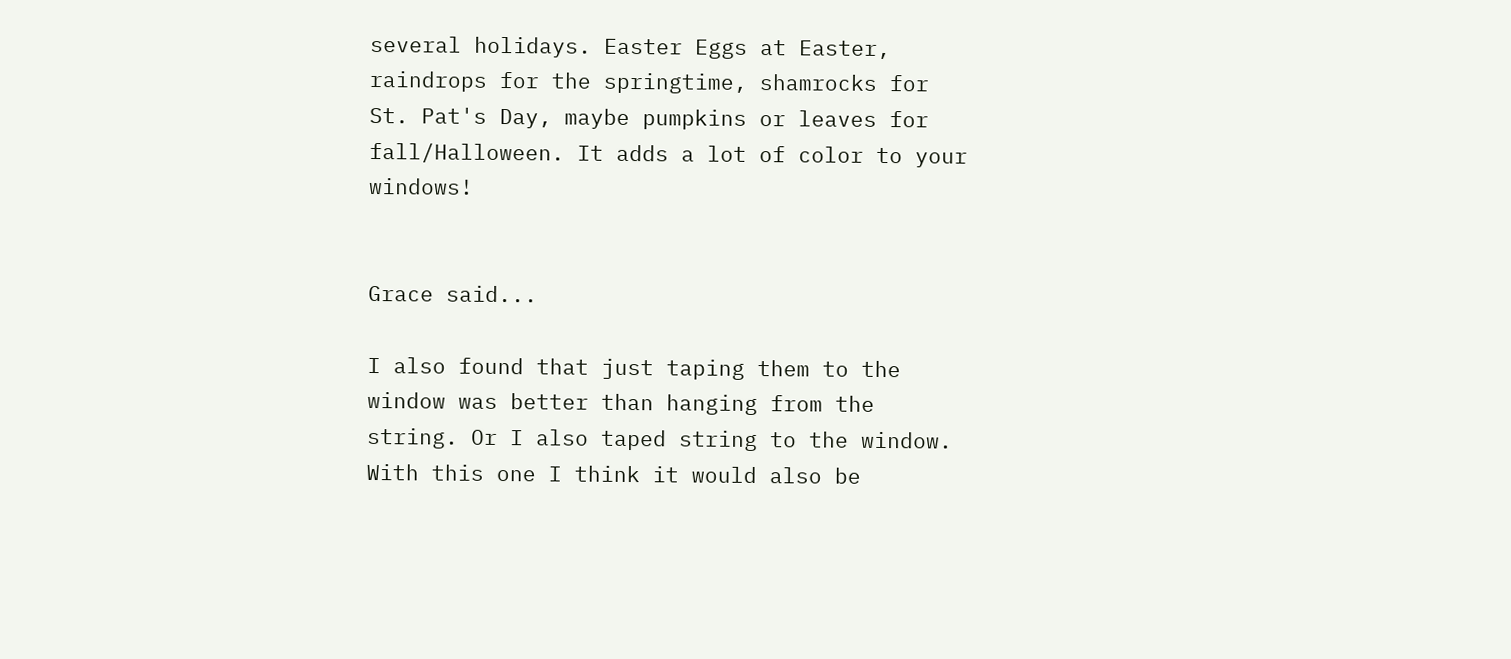several holidays. Easter Eggs at Easter, raindrops for the springtime, shamrocks for St. Pat's Day, maybe pumpkins or leaves for fall/Halloween. It adds a lot of color to your windows!


Grace said...

I also found that just taping them to the window was better than hanging from the string. Or I also taped string to the window. With this one I think it would also be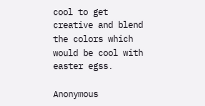cool to get creative and blend the colors which would be cool with easter egss.

Anonymous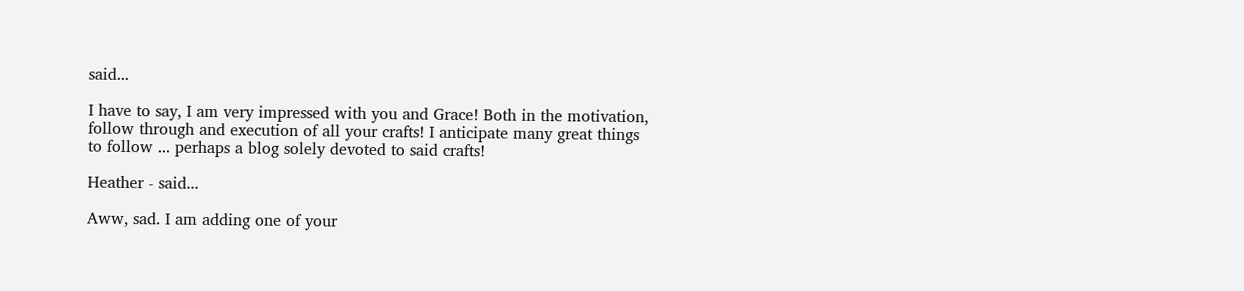said...

I have to say, I am very impressed with you and Grace! Both in the motivation, follow through and execution of all your crafts! I anticipate many great things to follow ... perhaps a blog solely devoted to said crafts!

Heather - said...

Aww, sad. I am adding one of your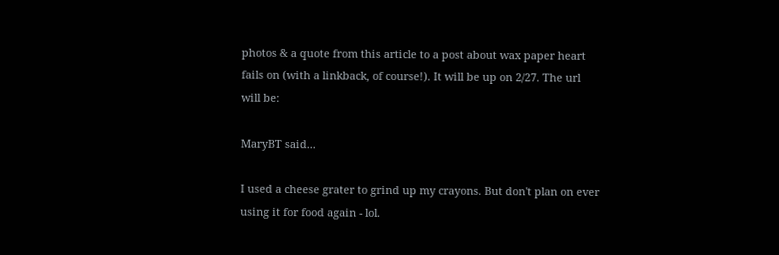photos & a quote from this article to a post about wax paper heart fails on (with a linkback, of course!). It will be up on 2/27. The url will be:

MaryBT said...

I used a cheese grater to grind up my crayons. But don't plan on ever using it for food again - lol.